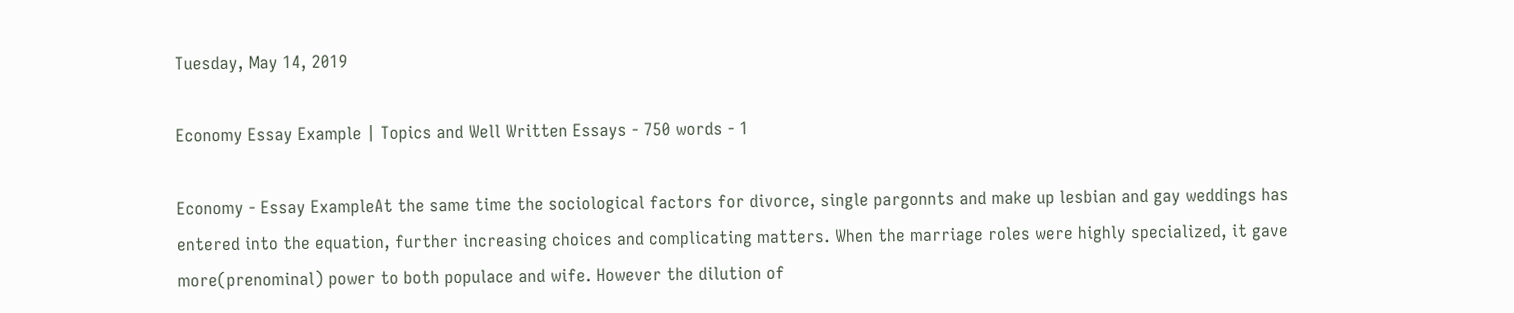Tuesday, May 14, 2019

Economy Essay Example | Topics and Well Written Essays - 750 words - 1

Economy - Essay ExampleAt the same time the sociological factors for divorce, single pargonnts and make up lesbian and gay weddings has entered into the equation, further increasing choices and complicating matters. When the marriage roles were highly specialized, it gave more(prenominal) power to both populace and wife. However the dilution of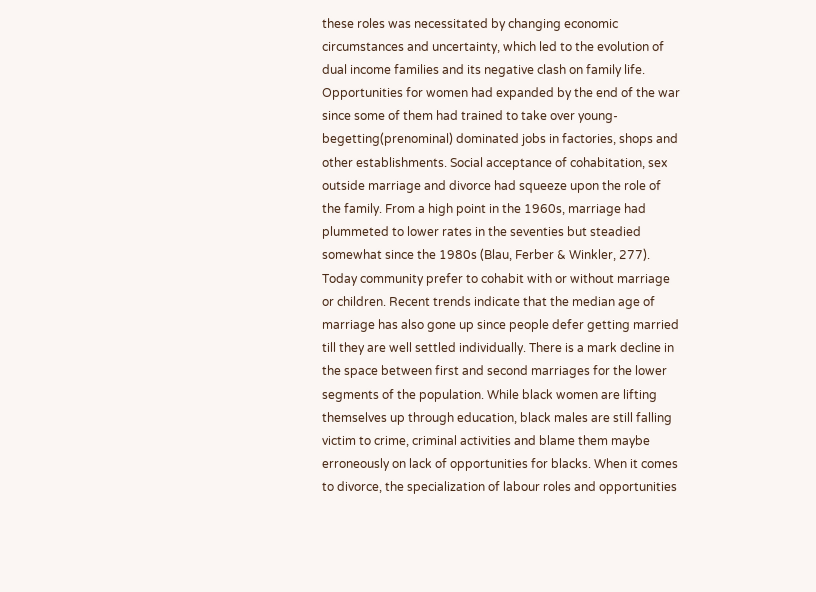these roles was necessitated by changing economic circumstances and uncertainty, which led to the evolution of dual income families and its negative clash on family life. Opportunities for women had expanded by the end of the war since some of them had trained to take over young-begetting(prenominal) dominated jobs in factories, shops and other establishments. Social acceptance of cohabitation, sex outside marriage and divorce had squeeze upon the role of the family. From a high point in the 1960s, marriage had plummeted to lower rates in the seventies but steadied somewhat since the 1980s (Blau, Ferber & Winkler, 277). Today community prefer to cohabit with or without marriage or children. Recent trends indicate that the median age of marriage has also gone up since people defer getting married till they are well settled individually. There is a mark decline in the space between first and second marriages for the lower segments of the population. While black women are lifting themselves up through education, black males are still falling victim to crime, criminal activities and blame them maybe erroneously on lack of opportunities for blacks. When it comes to divorce, the specialization of labour roles and opportunities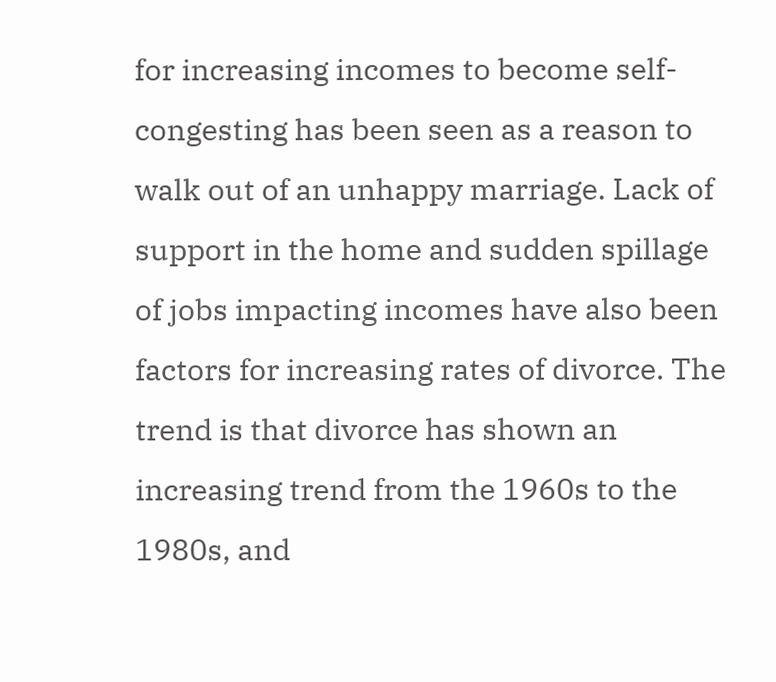for increasing incomes to become self- congesting has been seen as a reason to walk out of an unhappy marriage. Lack of support in the home and sudden spillage of jobs impacting incomes have also been factors for increasing rates of divorce. The trend is that divorce has shown an increasing trend from the 1960s to the 1980s, and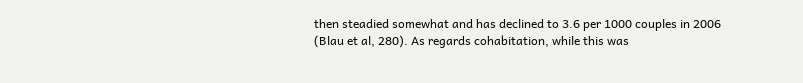then steadied somewhat and has declined to 3.6 per 1000 couples in 2006 (Blau et al, 280). As regards cohabitation, while this was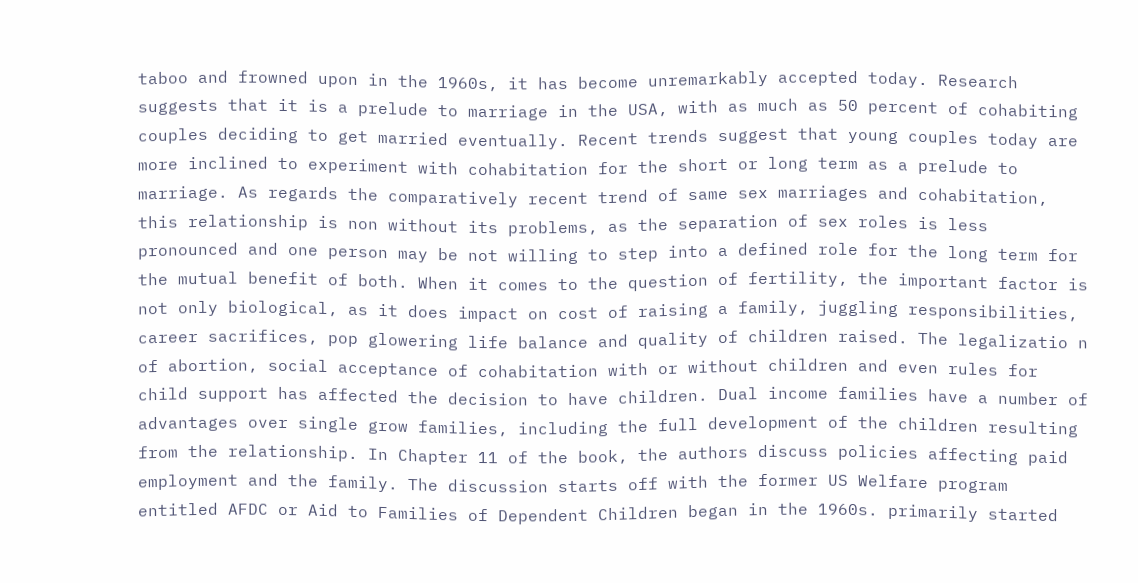taboo and frowned upon in the 1960s, it has become unremarkably accepted today. Research suggests that it is a prelude to marriage in the USA, with as much as 50 percent of cohabiting couples deciding to get married eventually. Recent trends suggest that young couples today are more inclined to experiment with cohabitation for the short or long term as a prelude to marriage. As regards the comparatively recent trend of same sex marriages and cohabitation, this relationship is non without its problems, as the separation of sex roles is less pronounced and one person may be not willing to step into a defined role for the long term for the mutual benefit of both. When it comes to the question of fertility, the important factor is not only biological, as it does impact on cost of raising a family, juggling responsibilities, career sacrifices, pop glowering life balance and quality of children raised. The legalizatio n of abortion, social acceptance of cohabitation with or without children and even rules for child support has affected the decision to have children. Dual income families have a number of advantages over single grow families, including the full development of the children resulting from the relationship. In Chapter 11 of the book, the authors discuss policies affecting paid employment and the family. The discussion starts off with the former US Welfare program entitled AFDC or Aid to Families of Dependent Children began in the 1960s. primarily started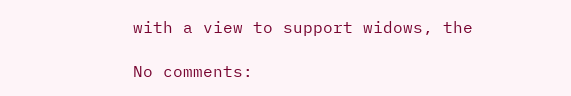with a view to support widows, the

No comments: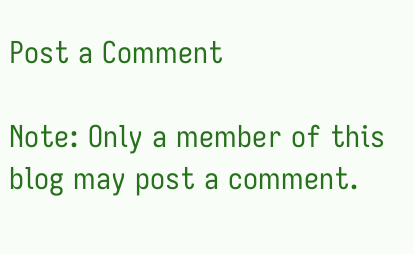Post a Comment

Note: Only a member of this blog may post a comment.